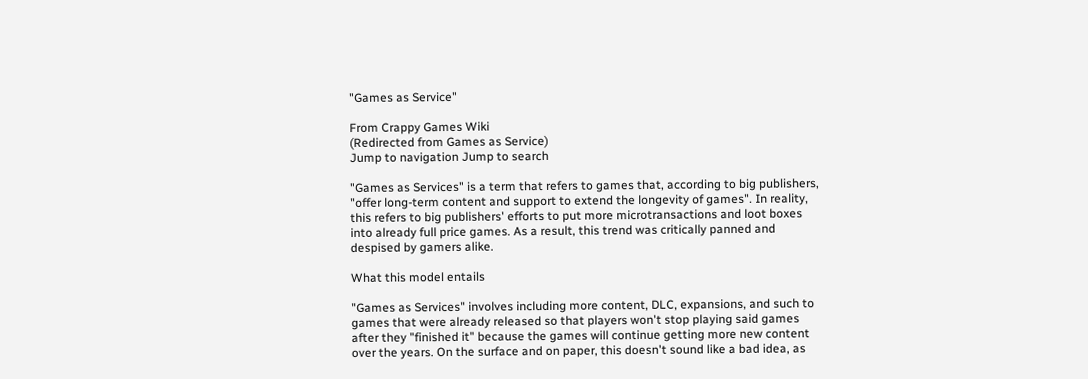"Games as Service"

From Crappy Games Wiki
(Redirected from Games as Service)
Jump to navigation Jump to search

"Games as Services" is a term that refers to games that, according to big publishers, "offer long-term content and support to extend the longevity of games". In reality, this refers to big publishers' efforts to put more microtransactions and loot boxes into already full price games. As a result, this trend was critically panned and despised by gamers alike.

What this model entails

"Games as Services" involves including more content, DLC, expansions, and such to games that were already released so that players won't stop playing said games after they "finished it" because the games will continue getting more new content over the years. On the surface and on paper, this doesn't sound like a bad idea, as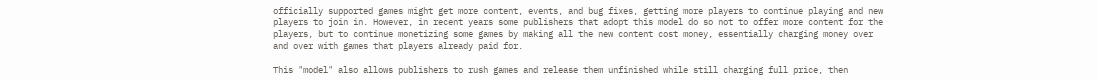officially supported games might get more content, events, and bug fixes, getting more players to continue playing and new players to join in. However, in recent years some publishers that adopt this model do so not to offer more content for the players, but to continue monetizing some games by making all the new content cost money, essentially charging money over and over with games that players already paid for.

This "model" also allows publishers to rush games and release them unfinished while still charging full price, then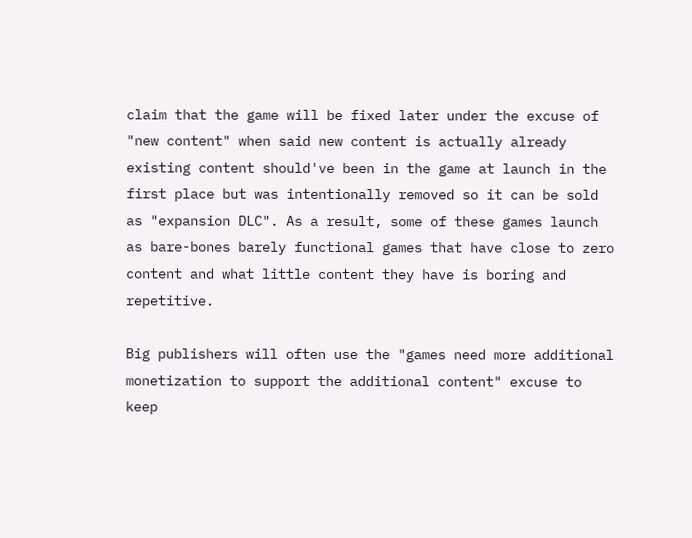claim that the game will be fixed later under the excuse of "new content" when said new content is actually already existing content should've been in the game at launch in the first place but was intentionally removed so it can be sold as "expansion DLC". As a result, some of these games launch as bare-bones barely functional games that have close to zero content and what little content they have is boring and repetitive.

Big publishers will often use the "games need more additional monetization to support the additional content" excuse to keep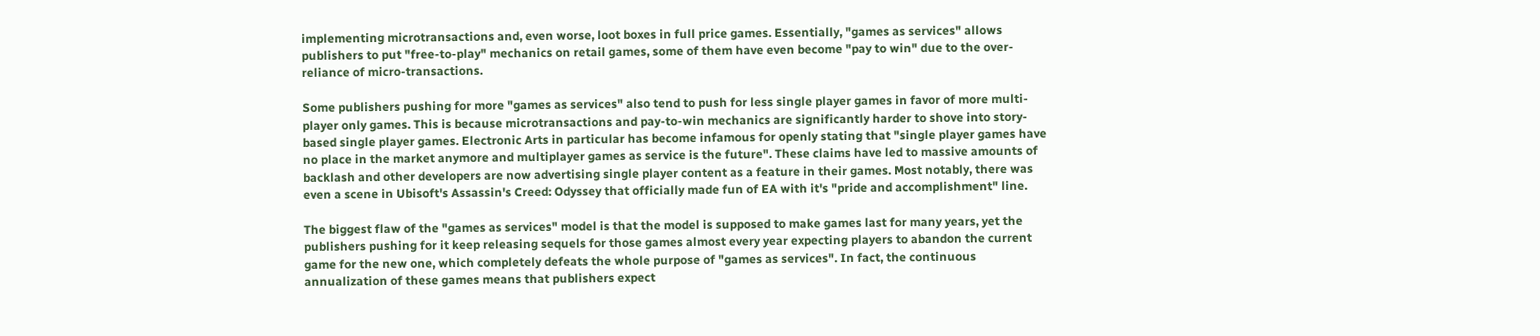implementing microtransactions and, even worse, loot boxes in full price games. Essentially, "games as services" allows publishers to put "free-to-play" mechanics on retail games, some of them have even become "pay to win" due to the over-reliance of micro-transactions.

Some publishers pushing for more "games as services" also tend to push for less single player games in favor of more multi-player only games. This is because microtransactions and pay-to-win mechanics are significantly harder to shove into story-based single player games. Electronic Arts in particular has become infamous for openly stating that "single player games have no place in the market anymore and multiplayer games as service is the future". These claims have led to massive amounts of backlash and other developers are now advertising single player content as a feature in their games. Most notably, there was even a scene in Ubisoft's Assassin's Creed: Odyssey that officially made fun of EA with it's "pride and accomplishment" line.

The biggest flaw of the "games as services" model is that the model is supposed to make games last for many years, yet the publishers pushing for it keep releasing sequels for those games almost every year expecting players to abandon the current game for the new one, which completely defeats the whole purpose of "games as services". In fact, the continuous annualization of these games means that publishers expect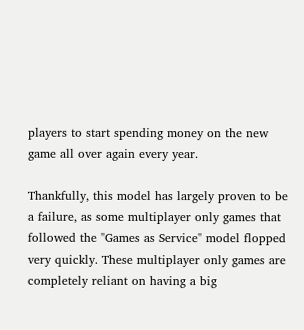players to start spending money on the new game all over again every year.

Thankfully, this model has largely proven to be a failure, as some multiplayer only games that followed the "Games as Service" model flopped very quickly. These multiplayer only games are completely reliant on having a big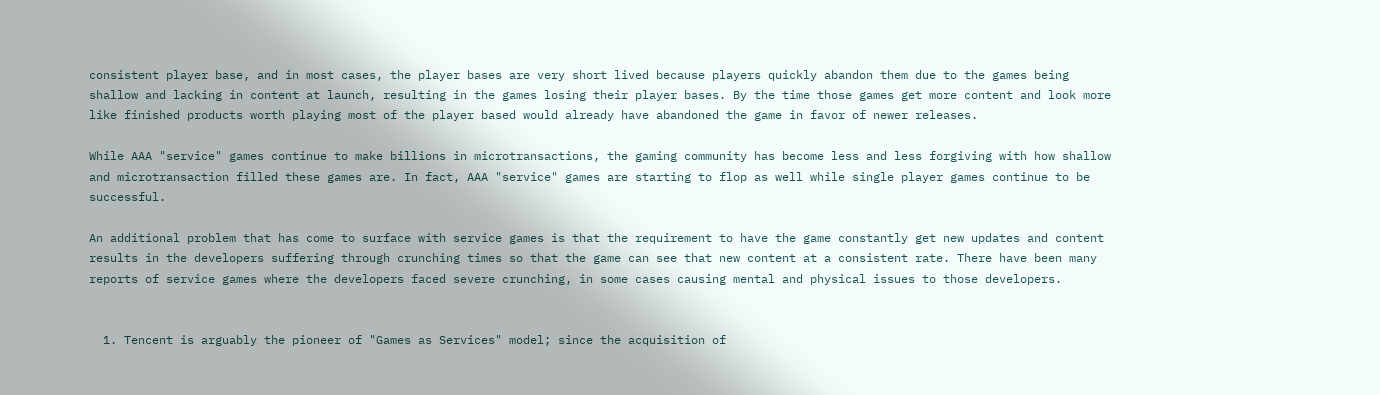consistent player base, and in most cases, the player bases are very short lived because players quickly abandon them due to the games being shallow and lacking in content at launch, resulting in the games losing their player bases. By the time those games get more content and look more like finished products worth playing most of the player based would already have abandoned the game in favor of newer releases.

While AAA "service" games continue to make billions in microtransactions, the gaming community has become less and less forgiving with how shallow and microtransaction filled these games are. In fact, AAA "service" games are starting to flop as well while single player games continue to be successful.

An additional problem that has come to surface with service games is that the requirement to have the game constantly get new updates and content results in the developers suffering through crunching times so that the game can see that new content at a consistent rate. There have been many reports of service games where the developers faced severe crunching, in some cases causing mental and physical issues to those developers.


  1. Tencent is arguably the pioneer of "Games as Services" model; since the acquisition of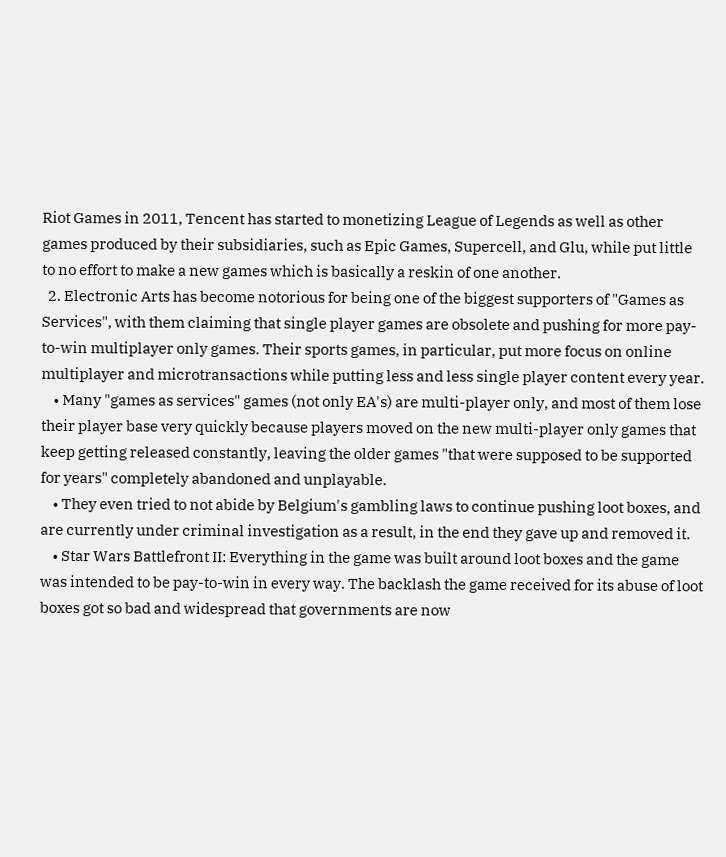Riot Games in 2011, Tencent has started to monetizing League of Legends as well as other games produced by their subsidiaries, such as Epic Games, Supercell, and Glu, while put little to no effort to make a new games which is basically a reskin of one another.
  2. Electronic Arts has become notorious for being one of the biggest supporters of "Games as Services", with them claiming that single player games are obsolete and pushing for more pay-to-win multiplayer only games. Their sports games, in particular, put more focus on online multiplayer and microtransactions while putting less and less single player content every year.
    • Many "games as services" games (not only EA's) are multi-player only, and most of them lose their player base very quickly because players moved on the new multi-player only games that keep getting released constantly, leaving the older games "that were supposed to be supported for years" completely abandoned and unplayable.
    • They even tried to not abide by Belgium's gambling laws to continue pushing loot boxes, and are currently under criminal investigation as a result, in the end they gave up and removed it.
    • Star Wars Battlefront II: Everything in the game was built around loot boxes and the game was intended to be pay-to-win in every way. The backlash the game received for its abuse of loot boxes got so bad and widespread that governments are now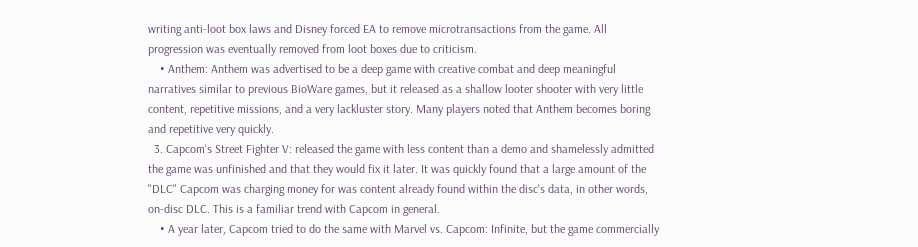writing anti-loot box laws and Disney forced EA to remove microtransactions from the game. All progression was eventually removed from loot boxes due to criticism.
    • Anthem: Anthem was advertised to be a deep game with creative combat and deep meaningful narratives similar to previous BioWare games, but it released as a shallow looter shooter with very little content, repetitive missions, and a very lackluster story. Many players noted that Anthem becomes boring and repetitive very quickly.
  3. Capcom's Street Fighter V: released the game with less content than a demo and shamelessly admitted the game was unfinished and that they would fix it later. It was quickly found that a large amount of the "DLC" Capcom was charging money for was content already found within the disc's data, in other words, on-disc DLC. This is a familiar trend with Capcom in general.
    • A year later, Capcom tried to do the same with Marvel vs. Capcom: Infinite, but the game commercially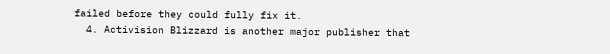failed before they could fully fix it.
  4. Activision Blizzard is another major publisher that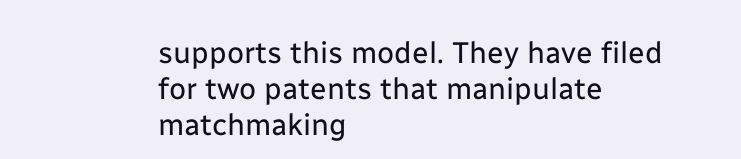supports this model. They have filed for two patents that manipulate matchmaking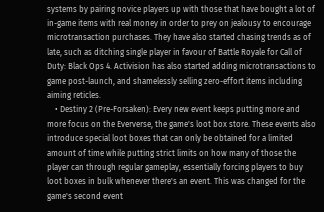systems by pairing novice players up with those that have bought a lot of in-game items with real money in order to prey on jealousy to encourage microtransaction purchases. They have also started chasing trends as of late, such as ditching single player in favour of Battle Royale for Call of Duty: Black Ops 4. Activision has also started adding microtransactions to game post-launch, and shamelessly selling zero-effort items including aiming reticles.
    • Destiny 2 (Pre-Forsaken): Every new event keeps putting more and more focus on the Eververse, the game's loot box store. These events also introduce special loot boxes that can only be obtained for a limited amount of time while putting strict limits on how many of those the player can through regular gameplay, essentially forcing players to buy loot boxes in bulk whenever there's an event. This was changed for the game's second event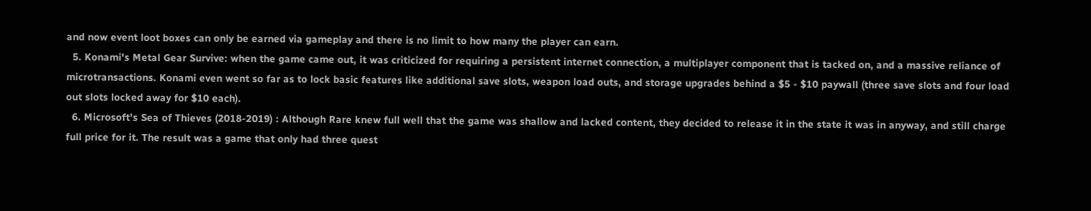and now event loot boxes can only be earned via gameplay and there is no limit to how many the player can earn.
  5. Konami's Metal Gear Survive: when the game came out, it was criticized for requiring a persistent internet connection, a multiplayer component that is tacked on, and a massive reliance of microtransactions. Konami even went so far as to lock basic features like additional save slots, weapon load outs, and storage upgrades behind a $5 - $10 paywall (three save slots and four load out slots locked away for $10 each).
  6. Microsoft's Sea of Thieves (2018-2019) : Although Rare knew full well that the game was shallow and lacked content, they decided to release it in the state it was in anyway, and still charge full price for it. The result was a game that only had three quest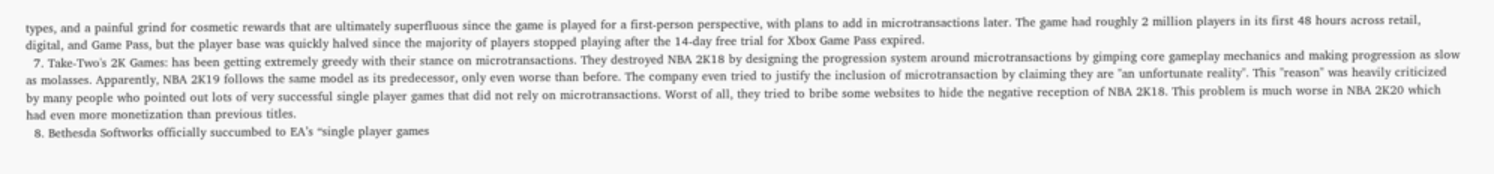types, and a painful grind for cosmetic rewards that are ultimately superfluous since the game is played for a first-person perspective, with plans to add in microtransactions later. The game had roughly 2 million players in its first 48 hours across retail, digital, and Game Pass, but the player base was quickly halved since the majority of players stopped playing after the 14-day free trial for Xbox Game Pass expired.
  7. Take-Two's 2K Games: has been getting extremely greedy with their stance on microtransactions. They destroyed NBA 2K18 by designing the progression system around microtransactions by gimping core gameplay mechanics and making progression as slow as molasses. Apparently, NBA 2K19 follows the same model as its predecessor, only even worse than before. The company even tried to justify the inclusion of microtransaction by claiming they are "an unfortunate reality". This "reason" was heavily criticized by many people who pointed out lots of very successful single player games that did not rely on microtransactions. Worst of all, they tried to bribe some websites to hide the negative reception of NBA 2K18. This problem is much worse in NBA 2K20 which had even more monetization than previous titles.
  8. Bethesda Softworks officially succumbed to EA’s “single player games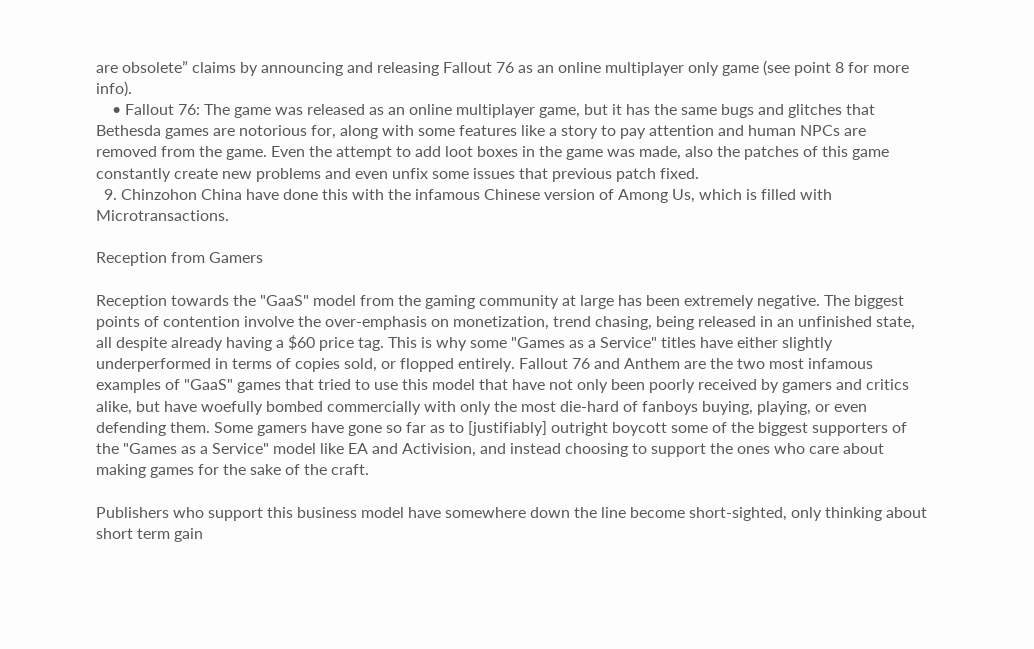are obsolete” claims by announcing and releasing Fallout 76 as an online multiplayer only game (see point 8 for more info).
    • Fallout 76: The game was released as an online multiplayer game, but it has the same bugs and glitches that Bethesda games are notorious for, along with some features like a story to pay attention and human NPCs are removed from the game. Even the attempt to add loot boxes in the game was made, also the patches of this game constantly create new problems and even unfix some issues that previous patch fixed.
  9. Chinzohon China have done this with the infamous Chinese version of Among Us, which is filled with Microtransactions.

Reception from Gamers

Reception towards the "GaaS" model from the gaming community at large has been extremely negative. The biggest points of contention involve the over-emphasis on monetization, trend chasing, being released in an unfinished state, all despite already having a $60 price tag. This is why some "Games as a Service" titles have either slightly underperformed in terms of copies sold, or flopped entirely. Fallout 76 and Anthem are the two most infamous examples of "GaaS" games that tried to use this model that have not only been poorly received by gamers and critics alike, but have woefully bombed commercially with only the most die-hard of fanboys buying, playing, or even defending them. Some gamers have gone so far as to [justifiably] outright boycott some of the biggest supporters of the "Games as a Service" model like EA and Activision, and instead choosing to support the ones who care about making games for the sake of the craft.

Publishers who support this business model have somewhere down the line become short-sighted, only thinking about short term gain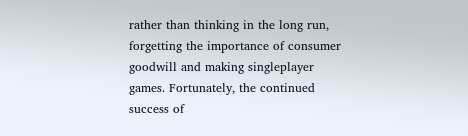rather than thinking in the long run, forgetting the importance of consumer goodwill and making singleplayer games. Fortunately, the continued success of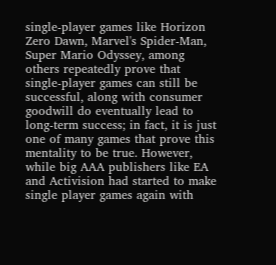single-player games like Horizon Zero Dawn, Marvel's Spider-Man, Super Mario Odyssey, among others repeatedly prove that single-player games can still be successful, along with consumer goodwill do eventually lead to long-term success; in fact, it is just one of many games that prove this mentality to be true. However, while big AAA publishers like EA and Activision had started to make single player games again with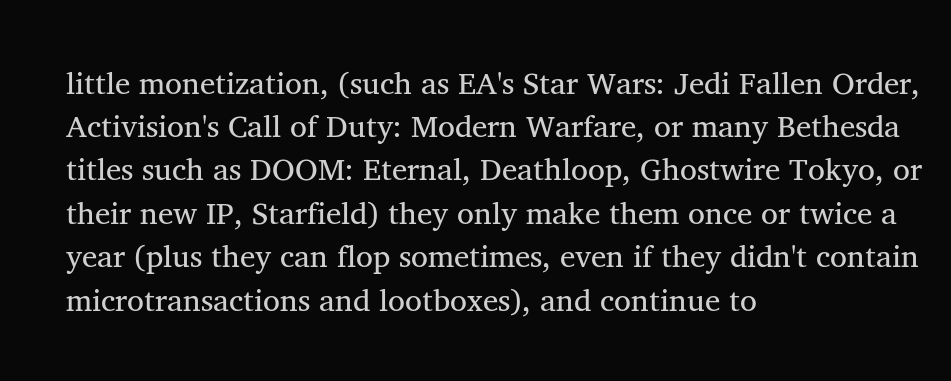little monetization, (such as EA's Star Wars: Jedi Fallen Order, Activision's Call of Duty: Modern Warfare, or many Bethesda titles such as DOOM: Eternal, Deathloop, Ghostwire Tokyo, or their new IP, Starfield) they only make them once or twice a year (plus they can flop sometimes, even if they didn't contain microtransactions and lootboxes), and continue to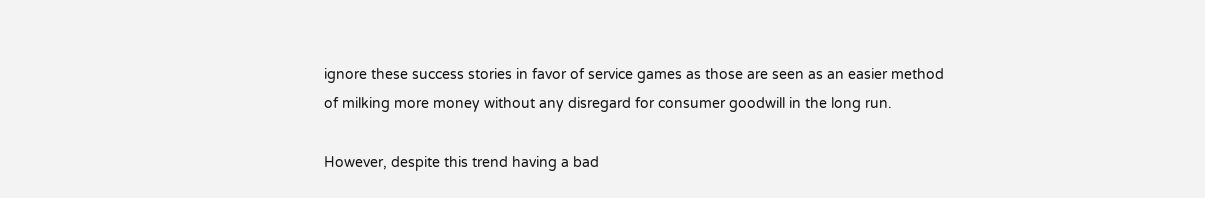ignore these success stories in favor of service games as those are seen as an easier method of milking more money without any disregard for consumer goodwill in the long run.

However, despite this trend having a bad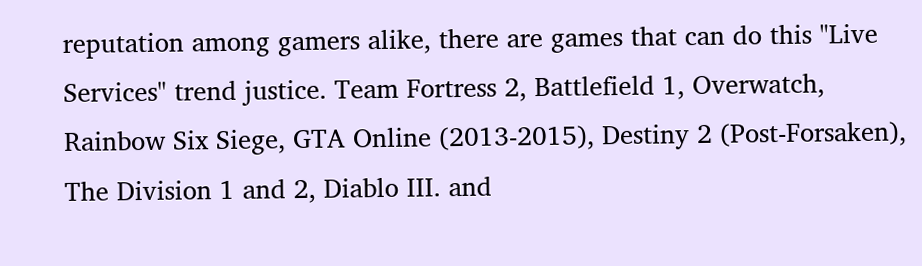reputation among gamers alike, there are games that can do this "Live Services" trend justice. Team Fortress 2, Battlefield 1, Overwatch, Rainbow Six Siege, GTA Online (2013-2015), Destiny 2 (Post-Forsaken), The Division 1 and 2, Diablo III. and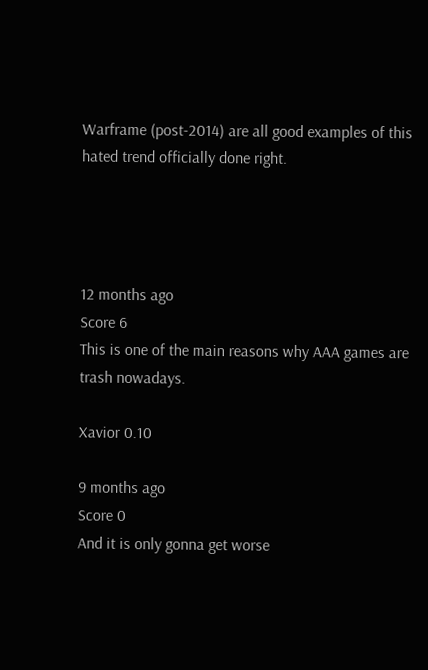Warframe (post-2014) are all good examples of this hated trend officially done right.




12 months ago
Score 6
This is one of the main reasons why AAA games are trash nowadays.

Xavior 0.10

9 months ago
Score 0
And it is only gonna get worse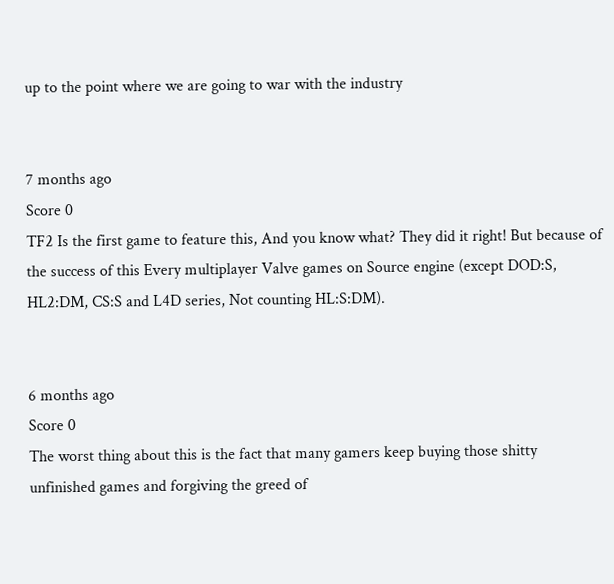up to the point where we are going to war with the industry


7 months ago
Score 0
TF2 Is the first game to feature this, And you know what? They did it right! But because of the success of this Every multiplayer Valve games on Source engine (except DOD:S, HL2:DM, CS:S and L4D series, Not counting HL:S:DM).


6 months ago
Score 0
The worst thing about this is the fact that many gamers keep buying those shitty unfinished games and forgiving the greed of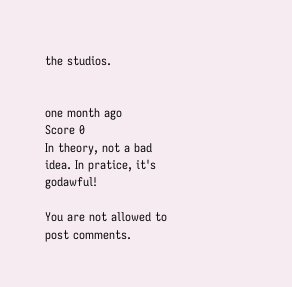the studios.


one month ago
Score 0
In theory, not a bad idea. In pratice, it's godawful!

You are not allowed to post comments.